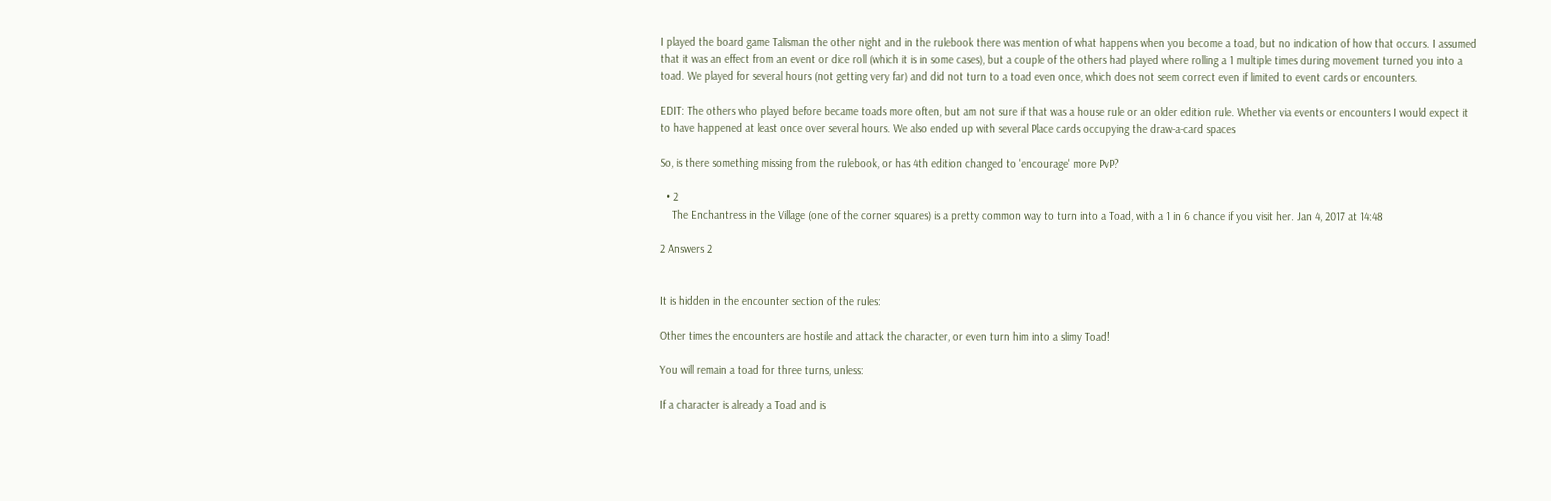I played the board game Talisman the other night and in the rulebook there was mention of what happens when you become a toad, but no indication of how that occurs. I assumed that it was an effect from an event or dice roll (which it is in some cases), but a couple of the others had played where rolling a 1 multiple times during movement turned you into a toad. We played for several hours (not getting very far) and did not turn to a toad even once, which does not seem correct even if limited to event cards or encounters.

EDIT: The others who played before became toads more often, but am not sure if that was a house rule or an older edition rule. Whether via events or encounters I would expect it to have happened at least once over several hours. We also ended up with several Place cards occupying the draw-a-card spaces

So, is there something missing from the rulebook, or has 4th edition changed to 'encourage' more PvP?

  • 2
    The Enchantress in the Village (one of the corner squares) is a pretty common way to turn into a Toad, with a 1 in 6 chance if you visit her. Jan 4, 2017 at 14:48

2 Answers 2


It is hidden in the encounter section of the rules:

Other times the encounters are hostile and attack the character, or even turn him into a slimy Toad!

You will remain a toad for three turns, unless:

If a character is already a Toad and is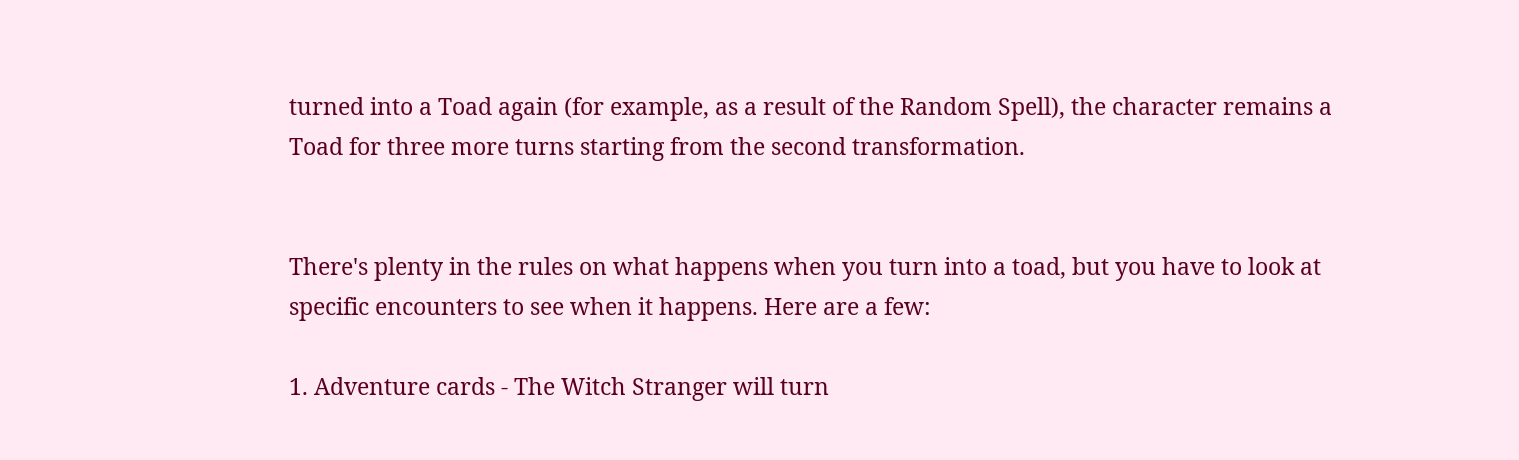turned into a Toad again (for example, as a result of the Random Spell), the character remains a Toad for three more turns starting from the second transformation.


There's plenty in the rules on what happens when you turn into a toad, but you have to look at specific encounters to see when it happens. Here are a few:

1. Adventure cards - The Witch Stranger will turn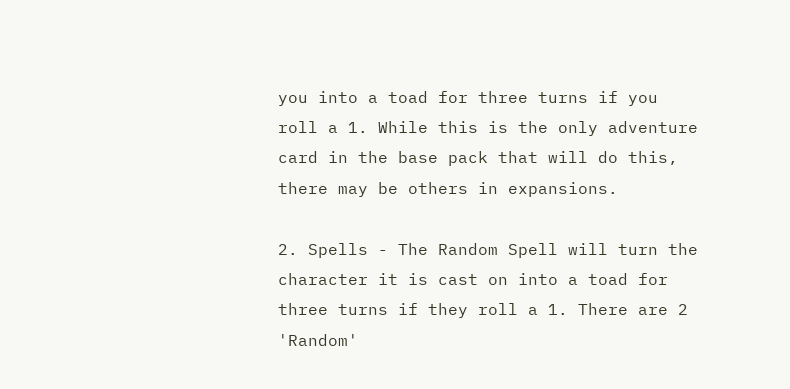you into a toad for three turns if you roll a 1. While this is the only adventure card in the base pack that will do this, there may be others in expansions.

2. Spells - The Random Spell will turn the character it is cast on into a toad for three turns if they roll a 1. There are 2 'Random'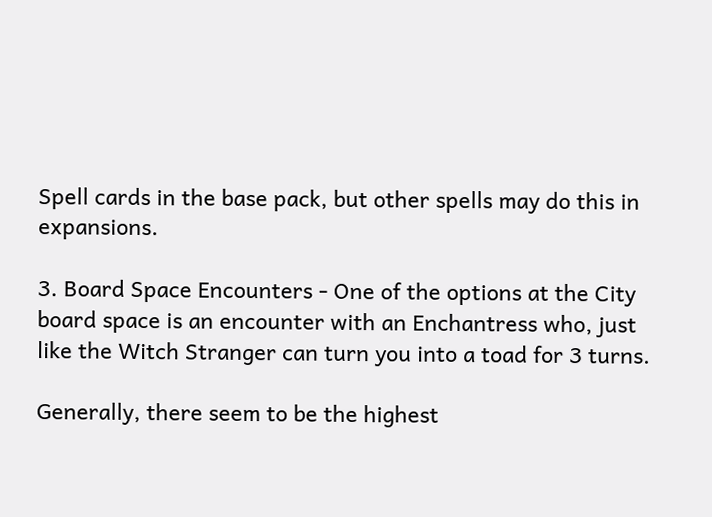Spell cards in the base pack, but other spells may do this in expansions.

3. Board Space Encounters - One of the options at the City board space is an encounter with an Enchantress who, just like the Witch Stranger can turn you into a toad for 3 turns.

Generally, there seem to be the highest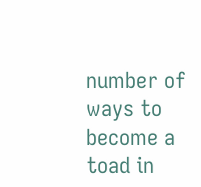number of ways to become a toad in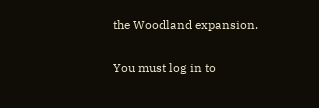the Woodland expansion.

You must log in to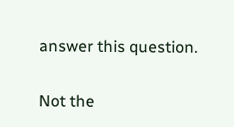answer this question.

Not the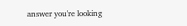answer you're looking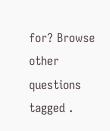for? Browse other questions tagged .